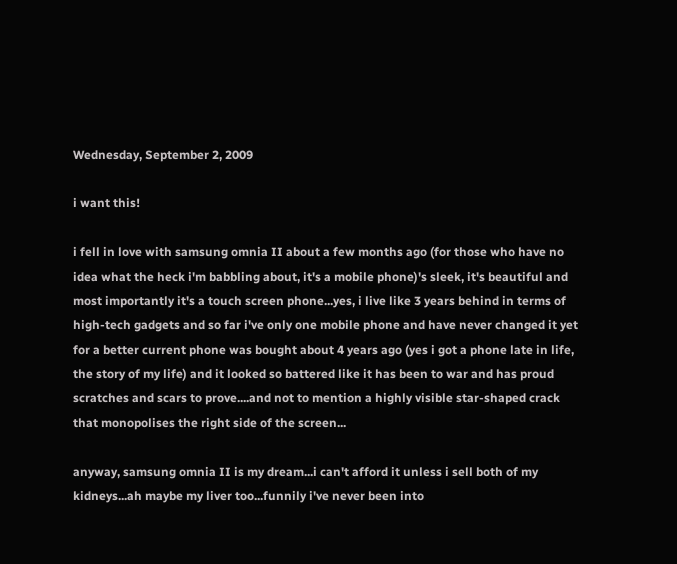Wednesday, September 2, 2009

i want this!

i fell in love with samsung omnia II about a few months ago (for those who have no idea what the heck i'm babbling about, it's a mobile phone)'s sleek, it's beautiful and most importantly it's a touch screen phone...yes, i live like 3 years behind in terms of high-tech gadgets and so far i've only one mobile phone and have never changed it yet for a better current phone was bought about 4 years ago (yes i got a phone late in life, the story of my life) and it looked so battered like it has been to war and has proud scratches and scars to prove....and not to mention a highly visible star-shaped crack that monopolises the right side of the screen...

anyway, samsung omnia II is my dream...i can't afford it unless i sell both of my kidneys...ah maybe my liver too...funnily i've never been into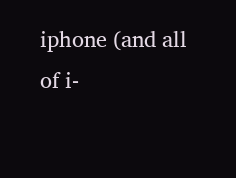iphone (and all of i-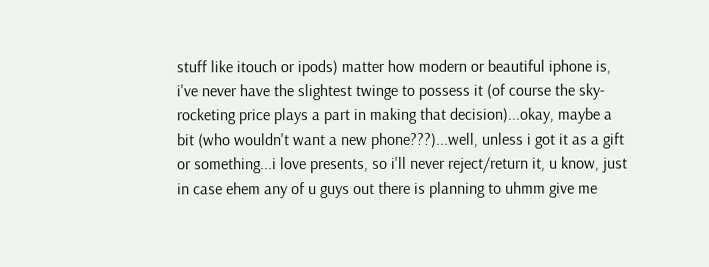stuff like itouch or ipods) matter how modern or beautiful iphone is, i've never have the slightest twinge to possess it (of course the sky-rocketing price plays a part in making that decision)...okay, maybe a bit (who wouldn't want a new phone???)...well, unless i got it as a gift or something...i love presents, so i'll never reject/return it, u know, just in case ehem any of u guys out there is planning to uhmm give me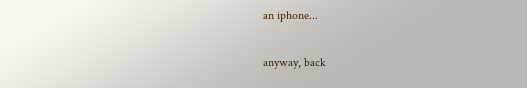an iphone...

anyway, back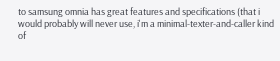to samsung omnia has great features and specifications (that i would probably will never use, i'm a minimal-texter-and-caller kind of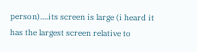person)....its screen is large (i heard it has the largest screen relative to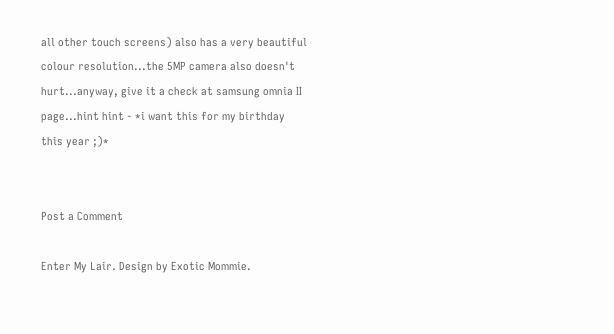all other touch screens) also has a very beautiful colour resolution...the 5MP camera also doesn't hurt...anyway, give it a check at samsung omnia II page...hint hint - *i want this for my birthday this year ;)*


Post a Comment

Enter My Lair. Design by Exotic Mommie.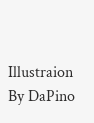Illustraion By DaPino